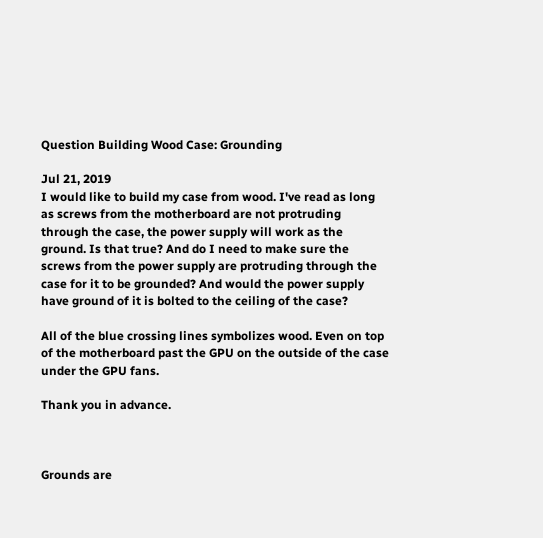Question Building Wood Case: Grounding

Jul 21, 2019
I would like to build my case from wood. I've read as long as screws from the motherboard are not protruding through the case, the power supply will work as the ground. Is that true? And do I need to make sure the screws from the power supply are protruding through the case for it to be grounded? And would the power supply have ground of it is bolted to the ceiling of the case?

All of the blue crossing lines symbolizes wood. Even on top of the motherboard past the GPU on the outside of the case under the GPU fans.

Thank you in advance.



Grounds are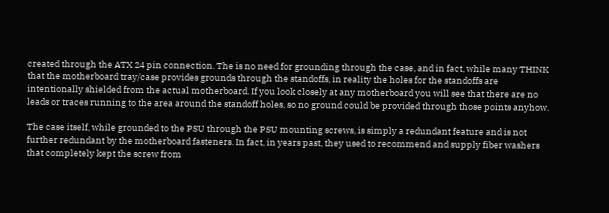created through the ATX 24 pin connection. The is no need for grounding through the case, and in fact, while many THINK that the motherboard tray/case provides grounds through the standoffs, in reality the holes for the standoffs are intentionally shielded from the actual motherboard. If you look closely at any motherboard you will see that there are no leads or traces running to the area around the standoff holes, so no ground could be provided through those points anyhow.

The case itself, while grounded to the PSU through the PSU mounting screws, is simply a redundant feature and is not further redundant by the motherboard fasteners. In fact, in years past, they used to recommend and supply fiber washers that completely kept the screw from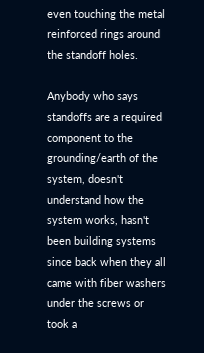even touching the metal reinforced rings around the standoff holes.

Anybody who says standoffs are a required component to the grounding/earth of the system, doesn't understand how the system works, hasn't been building systems since back when they all came with fiber washers under the screws or took a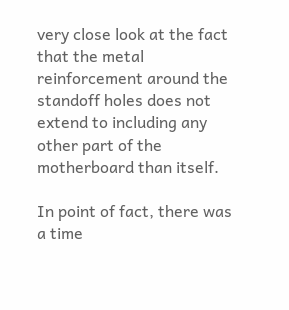very close look at the fact that the metal reinforcement around the standoff holes does not extend to including any other part of the motherboard than itself.

In point of fact, there was a time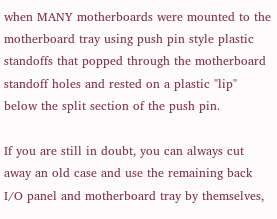when MANY motherboards were mounted to the motherboard tray using push pin style plastic standoffs that popped through the motherboard standoff holes and rested on a plastic "lip" below the split section of the push pin.

If you are still in doubt, you can always cut away an old case and use the remaining back I/O panel and motherboard tray by themselves,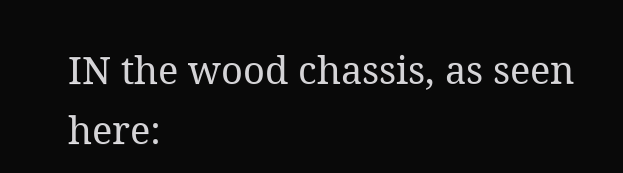IN the wood chassis, as seen here: